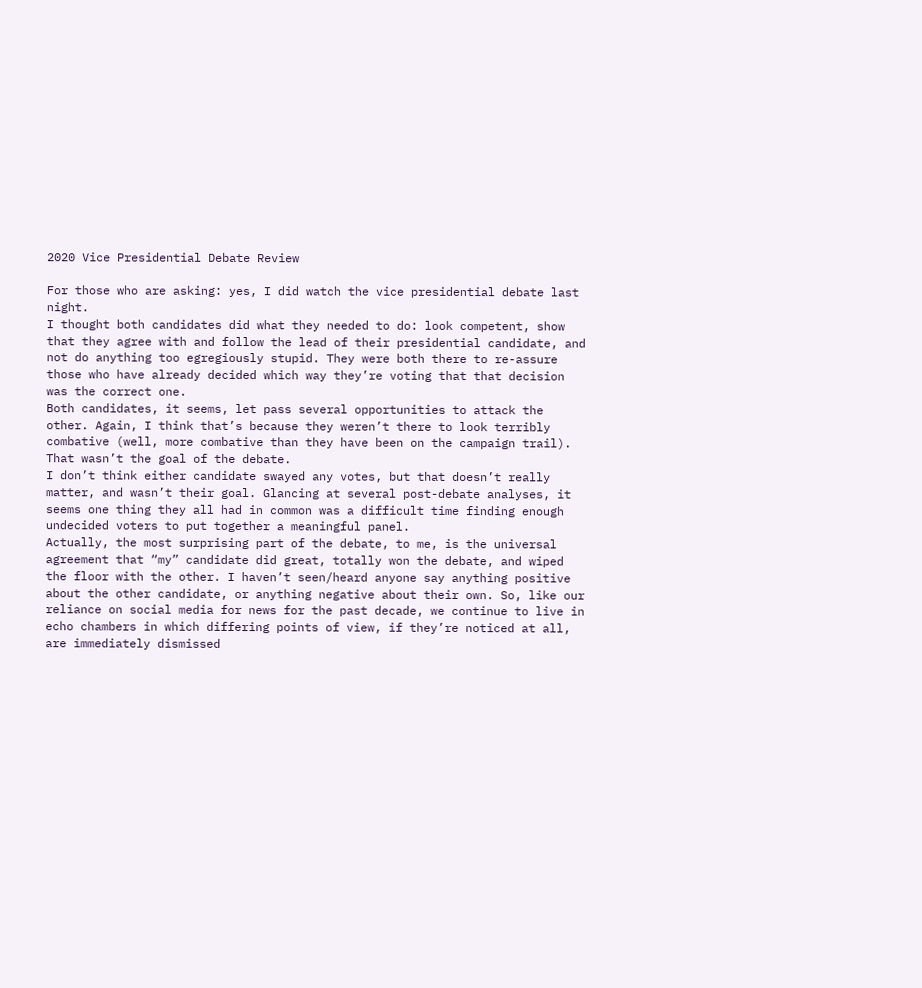2020 Vice Presidential Debate Review

For those who are asking: yes, I did watch the vice presidential debate last night.
I thought both candidates did what they needed to do: look competent, show that they agree with and follow the lead of their presidential candidate, and not do anything too egregiously stupid. They were both there to re-assure those who have already decided which way they’re voting that that decision was the correct one.
Both candidates, it seems, let pass several opportunities to attack the other. Again, I think that’s because they weren’t there to look terribly combative (well, more combative than they have been on the campaign trail). That wasn’t the goal of the debate.
I don’t think either candidate swayed any votes, but that doesn’t really matter, and wasn’t their goal. Glancing at several post-debate analyses, it seems one thing they all had in common was a difficult time finding enough undecided voters to put together a meaningful panel.
Actually, the most surprising part of the debate, to me, is the universal agreement that “my” candidate did great, totally won the debate, and wiped the floor with the other. I haven’t seen/heard anyone say anything positive about the other candidate, or anything negative about their own. So, like our reliance on social media for news for the past decade, we continue to live in echo chambers in which differing points of view, if they’re noticed at all, are immediately dismissed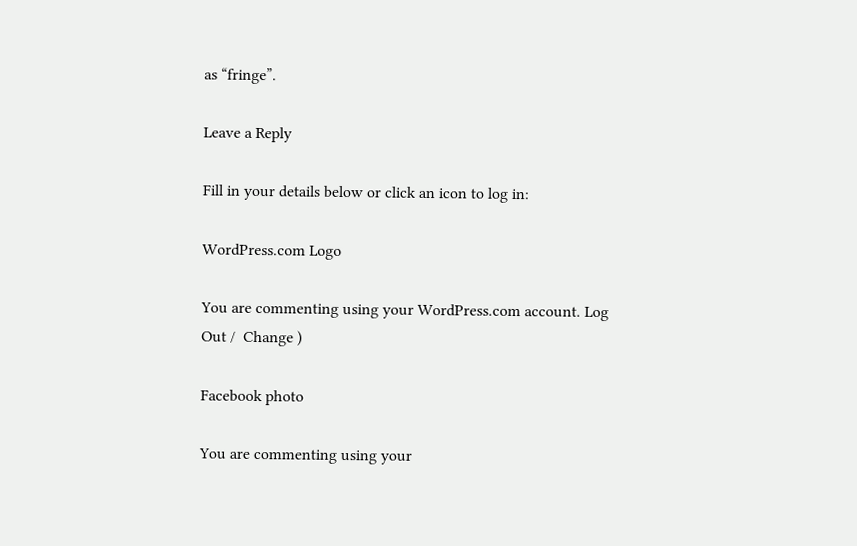as “fringe”.

Leave a Reply

Fill in your details below or click an icon to log in:

WordPress.com Logo

You are commenting using your WordPress.com account. Log Out /  Change )

Facebook photo

You are commenting using your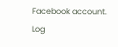Facebook account. Log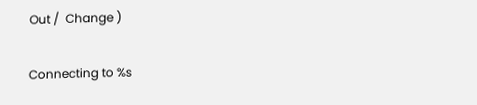Out /  Change )

Connecting to %s